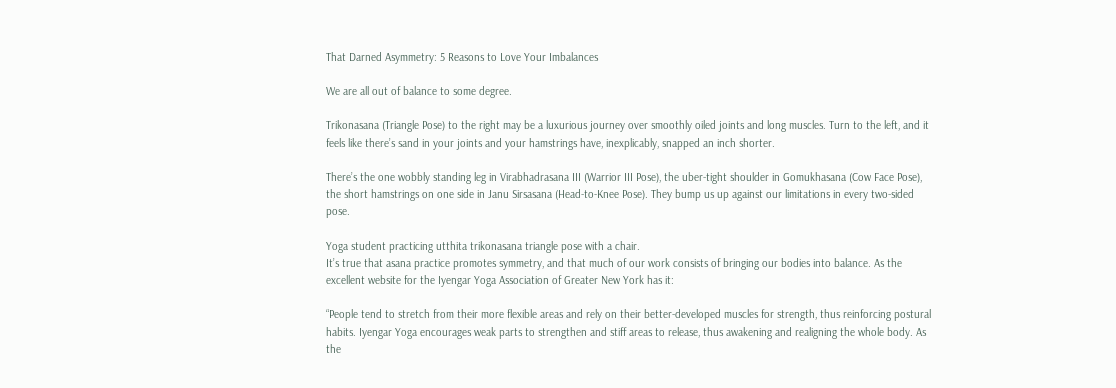That Darned Asymmetry: 5 Reasons to Love Your Imbalances

We are all out of balance to some degree.

Trikonasana (Triangle Pose) to the right may be a luxurious journey over smoothly oiled joints and long muscles. Turn to the left, and it feels like there’s sand in your joints and your hamstrings have, inexplicably, snapped an inch shorter.

There’s the one wobbly standing leg in Virabhadrasana III (Warrior III Pose), the uber-tight shoulder in Gomukhasana (Cow Face Pose), the short hamstrings on one side in Janu Sirsasana (Head-to-Knee Pose). They bump us up against our limitations in every two-sided pose.

Yoga student practicing utthita trikonasana triangle pose with a chair.
It’s true that asana practice promotes symmetry, and that much of our work consists of bringing our bodies into balance. As the excellent website for the Iyengar Yoga Association of Greater New York has it:

“People tend to stretch from their more flexible areas and rely on their better-developed muscles for strength, thus reinforcing postural habits. Iyengar Yoga encourages weak parts to strengthen and stiff areas to release, thus awakening and realigning the whole body. As the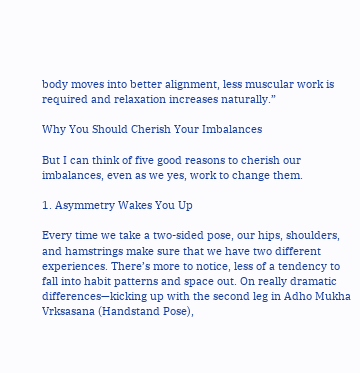body moves into better alignment, less muscular work is required and relaxation increases naturally.”

Why You Should Cherish Your Imbalances

But I can think of five good reasons to cherish our imbalances, even as we yes, work to change them.

1. Asymmetry Wakes You Up

Every time we take a two-sided pose, our hips, shoulders, and hamstrings make sure that we have two different experiences. There’s more to notice, less of a tendency to fall into habit patterns and space out. On really dramatic differences—kicking up with the second leg in Adho Mukha Vrksasana (Handstand Pose),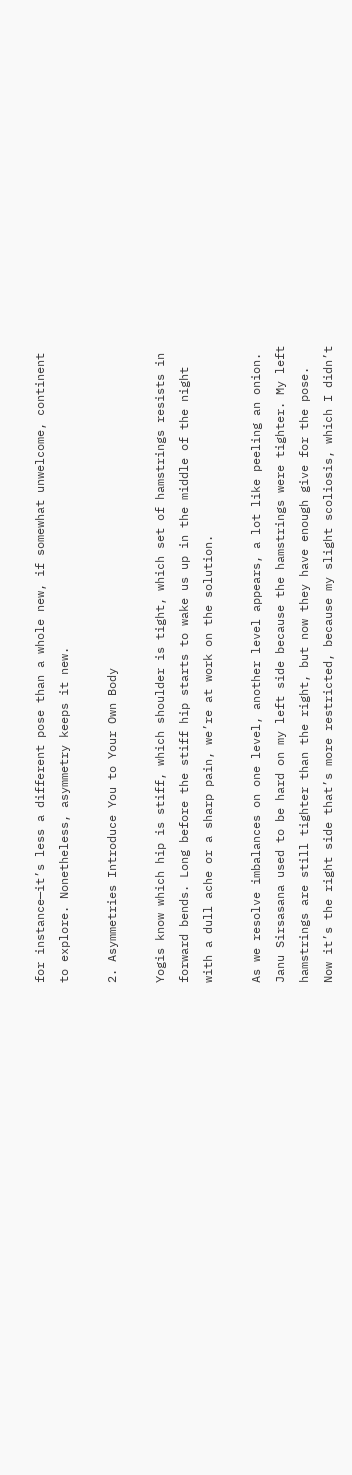for instance—it’s less a different pose than a whole new, if somewhat unwelcome, continent to explore. Nonetheless, asymmetry keeps it new.

2. Asymmetries Introduce You to Your Own Body

Yogis know which hip is stiff, which shoulder is tight, which set of hamstrings resists in forward bends. Long before the stiff hip starts to wake us up in the middle of the night with a dull ache or a sharp pain, we’re at work on the solution.

As we resolve imbalances on one level, another level appears, a lot like peeling an onion.  Janu Sirsasana used to be hard on my left side because the hamstrings were tighter. My left hamstrings are still tighter than the right, but now they have enough give for the pose. Now it’s the right side that’s more restricted, because my slight scoliosis, which I didn’t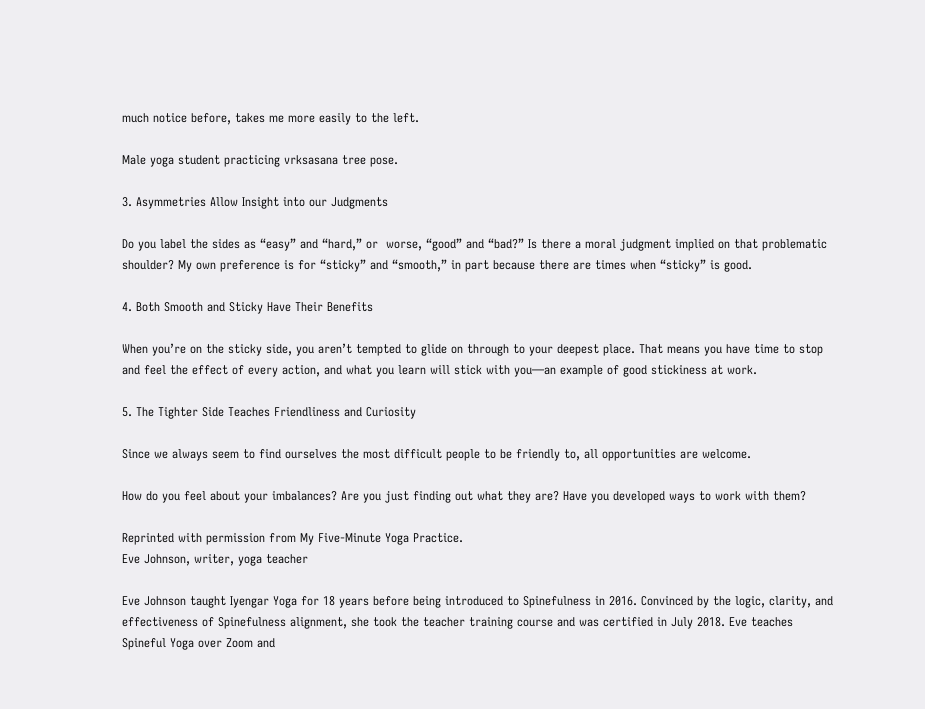much notice before, takes me more easily to the left.

Male yoga student practicing vrksasana tree pose.

3. Asymmetries Allow Insight into our Judgments

Do you label the sides as “easy” and “hard,” or  worse, “good” and “bad?” Is there a moral judgment implied on that problematic shoulder? My own preference is for “sticky” and “smooth,” in part because there are times when “sticky” is good.

4. Both Smooth and Sticky Have Their Benefits

When you’re on the sticky side, you aren’t tempted to glide on through to your deepest place. That means you have time to stop and feel the effect of every action, and what you learn will stick with you—an example of good stickiness at work.

5. The Tighter Side Teaches Friendliness and Curiosity

Since we always seem to find ourselves the most difficult people to be friendly to, all opportunities are welcome.

How do you feel about your imbalances? Are you just finding out what they are? Have you developed ways to work with them?

Reprinted with permission from My Five-Minute Yoga Practice.
Eve Johnson, writer, yoga teacher

Eve Johnson taught Iyengar Yoga for 18 years before being introduced to Spinefulness in 2016. Convinced by the logic, clarity, and effectiveness of Spinefulness alignment, she took the teacher training course and was certified in July 2018. Eve teaches Spineful Yoga over Zoom and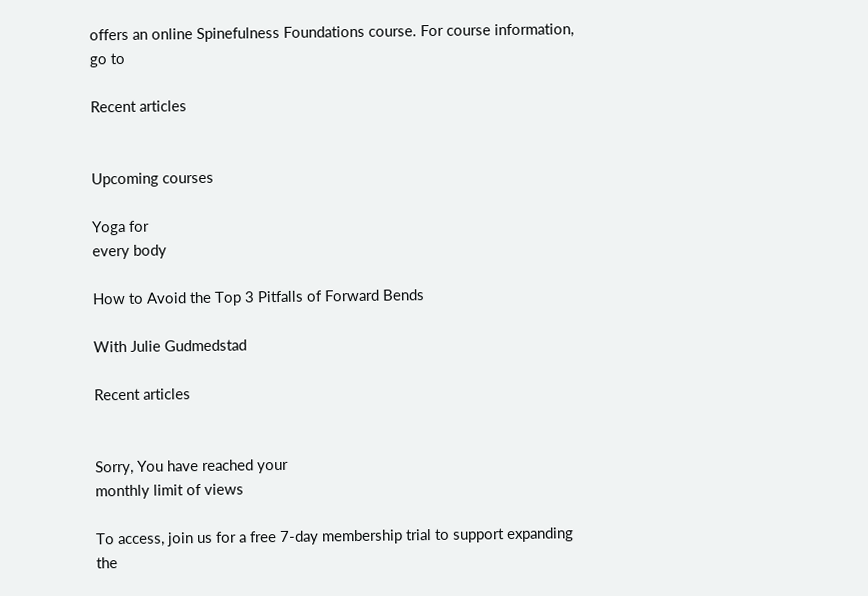offers an online Spinefulness Foundations course. For course information, go to

Recent articles


Upcoming courses

Yoga for
every body

How to Avoid the Top 3 Pitfalls of Forward Bends

With Julie Gudmedstad

Recent articles


Sorry, You have reached your
monthly limit of views

To access, join us for a free 7-day membership trial to support expanding the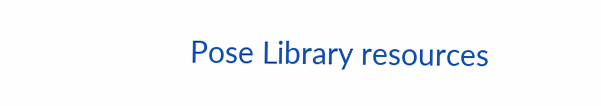Pose Library resources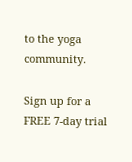to the yoga community.

Sign up for a FREE 7-day trial